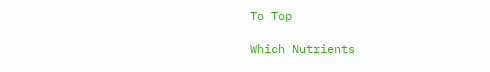To Top

Which Nutrients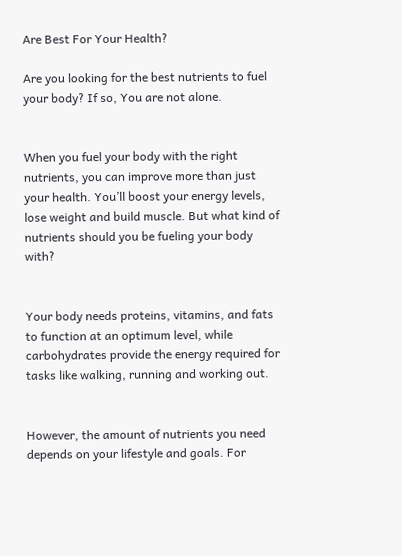Are Best For Your Health?

Are you looking for the best nutrients to fuel your body? If so, You are not alone.


When you fuel your body with the right nutrients, you can improve more than just your health. You’ll boost your energy levels, lose weight and build muscle. But what kind of nutrients should you be fueling your body with?


Your body needs proteins, vitamins, and fats to function at an optimum level, while carbohydrates provide the energy required for tasks like walking, running and working out.


However, the amount of nutrients you need depends on your lifestyle and goals. For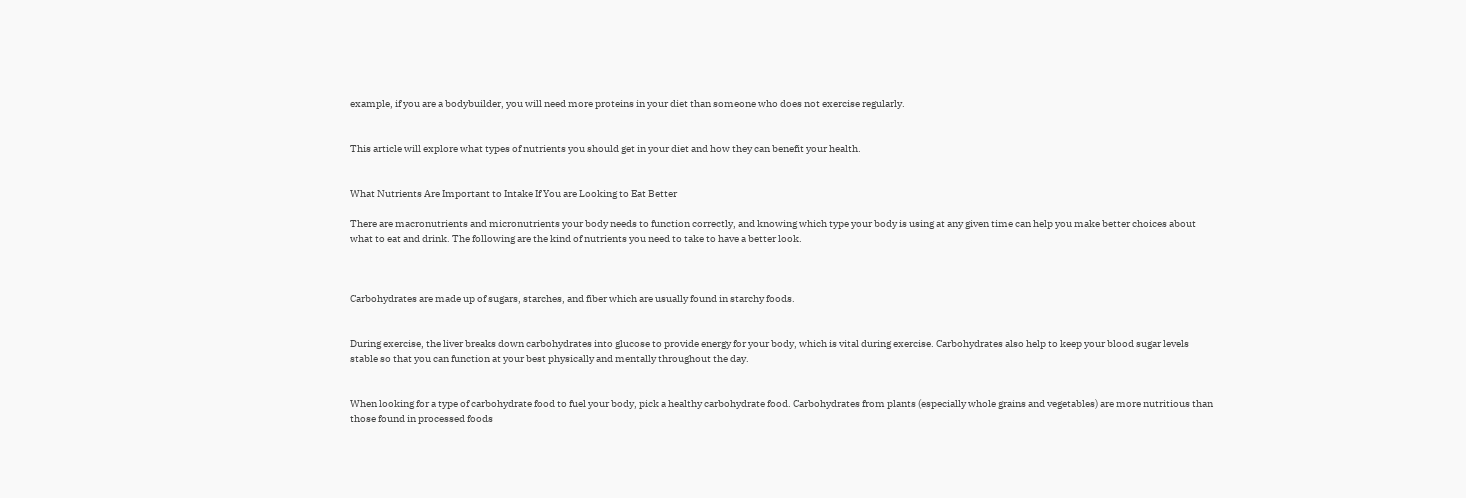example, if you are a bodybuilder, you will need more proteins in your diet than someone who does not exercise regularly.


This article will explore what types of nutrients you should get in your diet and how they can benefit your health.


What Nutrients Are Important to Intake If You are Looking to Eat Better

There are macronutrients and micronutrients your body needs to function correctly, and knowing which type your body is using at any given time can help you make better choices about what to eat and drink. The following are the kind of nutrients you need to take to have a better look.



Carbohydrates are made up of sugars, starches, and fiber which are usually found in starchy foods.


During exercise, the liver breaks down carbohydrates into glucose to provide energy for your body, which is vital during exercise. Carbohydrates also help to keep your blood sugar levels stable so that you can function at your best physically and mentally throughout the day.


When looking for a type of carbohydrate food to fuel your body, pick a healthy carbohydrate food. Carbohydrates from plants (especially whole grains and vegetables) are more nutritious than those found in processed foods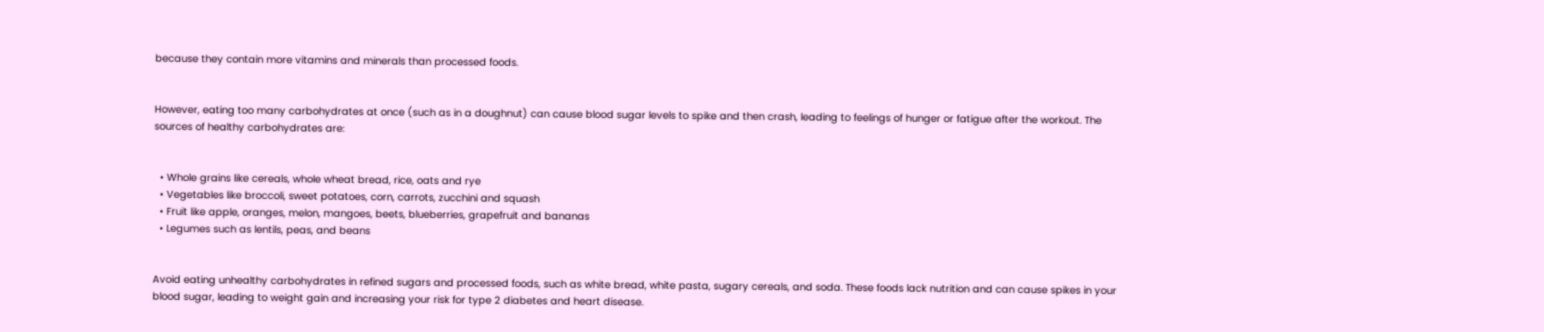because they contain more vitamins and minerals than processed foods.


However, eating too many carbohydrates at once (such as in a doughnut) can cause blood sugar levels to spike and then crash, leading to feelings of hunger or fatigue after the workout. The sources of healthy carbohydrates are:


  • Whole grains like cereals, whole wheat bread, rice, oats and rye
  • Vegetables like broccoli, sweet potatoes, corn, carrots, zucchini and squash
  • Fruit like apple, oranges, melon, mangoes, beets, blueberries, grapefruit and bananas
  • Legumes such as lentils, peas, and beans


Avoid eating unhealthy carbohydrates in refined sugars and processed foods, such as white bread, white pasta, sugary cereals, and soda. These foods lack nutrition and can cause spikes in your blood sugar, leading to weight gain and increasing your risk for type 2 diabetes and heart disease.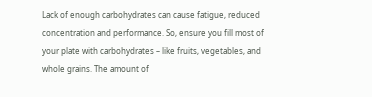Lack of enough carbohydrates can cause fatigue, reduced concentration and performance. So, ensure you fill most of your plate with carbohydrates – like fruits, vegetables, and whole grains. The amount of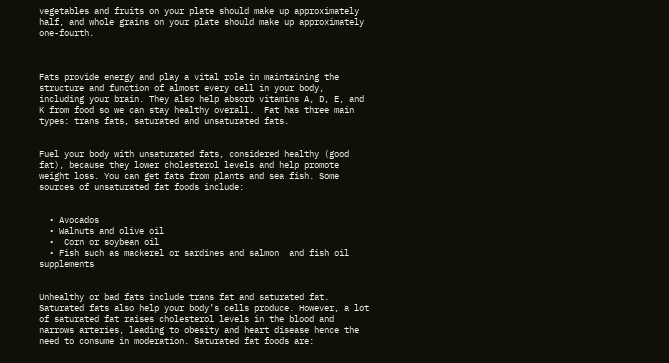vegetables and fruits on your plate should make up approximately half, and whole grains on your plate should make up approximately one-fourth.



Fats provide energy and play a vital role in maintaining the structure and function of almost every cell in your body, including your brain. They also help absorb vitamins A, D, E, and K from food so we can stay healthy overall.  Fat has three main types: trans fats, saturated and unsaturated fats.


Fuel your body with unsaturated fats, considered healthy (good fat), because they lower cholesterol levels and help promote weight loss. You can get fats from plants and sea fish. Some sources of unsaturated fat foods include:


  • Avocados
  • Walnuts and olive oil
  •  Corn or soybean oil
  • Fish such as mackerel or sardines and salmon  and fish oil supplements


Unhealthy or bad fats include trans fat and saturated fat. Saturated fats also help your body’s cells produce. However, a lot of saturated fat raises cholesterol levels in the blood and narrows arteries, leading to obesity and heart disease hence the need to consume in moderation. Saturated fat foods are: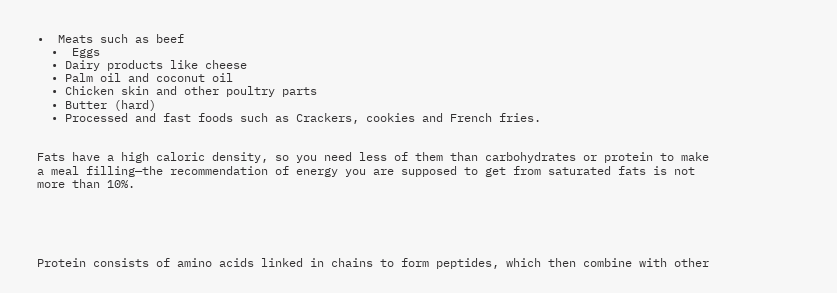•  Meats such as beef
  •  Eggs
  • Dairy products like cheese
  • Palm oil and coconut oil
  • Chicken skin and other poultry parts
  • Butter (hard)
  • Processed and fast foods such as Crackers, cookies and French fries.


Fats have a high caloric density, so you need less of them than carbohydrates or protein to make a meal filling—the recommendation of energy you are supposed to get from saturated fats is not more than 10%.





Protein consists of amino acids linked in chains to form peptides, which then combine with other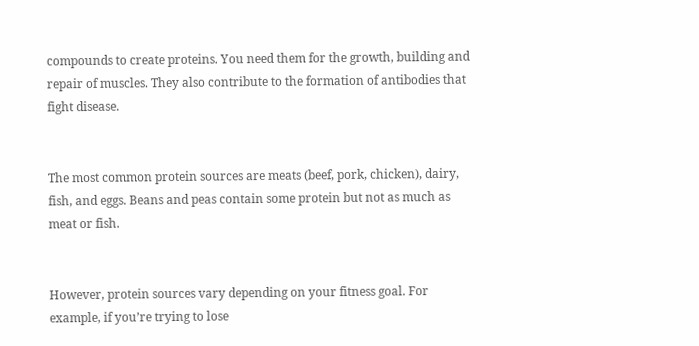compounds to create proteins. You need them for the growth, building and repair of muscles. They also contribute to the formation of antibodies that fight disease.


The most common protein sources are meats (beef, pork, chicken), dairy, fish, and eggs. Beans and peas contain some protein but not as much as meat or fish.


However, protein sources vary depending on your fitness goal. For example, if you’re trying to lose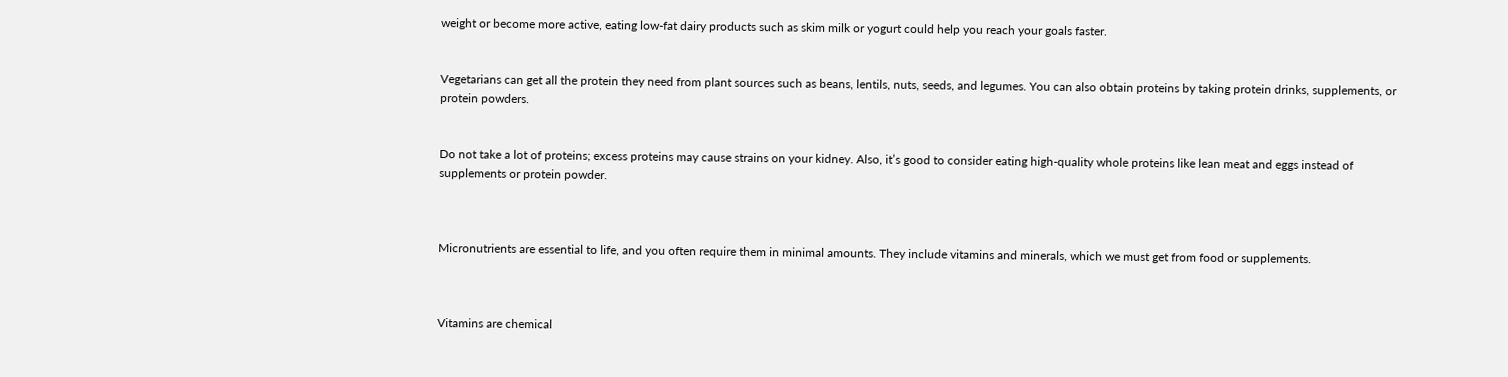weight or become more active, eating low-fat dairy products such as skim milk or yogurt could help you reach your goals faster.


Vegetarians can get all the protein they need from plant sources such as beans, lentils, nuts, seeds, and legumes. You can also obtain proteins by taking protein drinks, supplements, or protein powders.


Do not take a lot of proteins; excess proteins may cause strains on your kidney. Also, it’s good to consider eating high-quality whole proteins like lean meat and eggs instead of supplements or protein powder.



Micronutrients are essential to life, and you often require them in minimal amounts. They include vitamins and minerals, which we must get from food or supplements.



Vitamins are chemical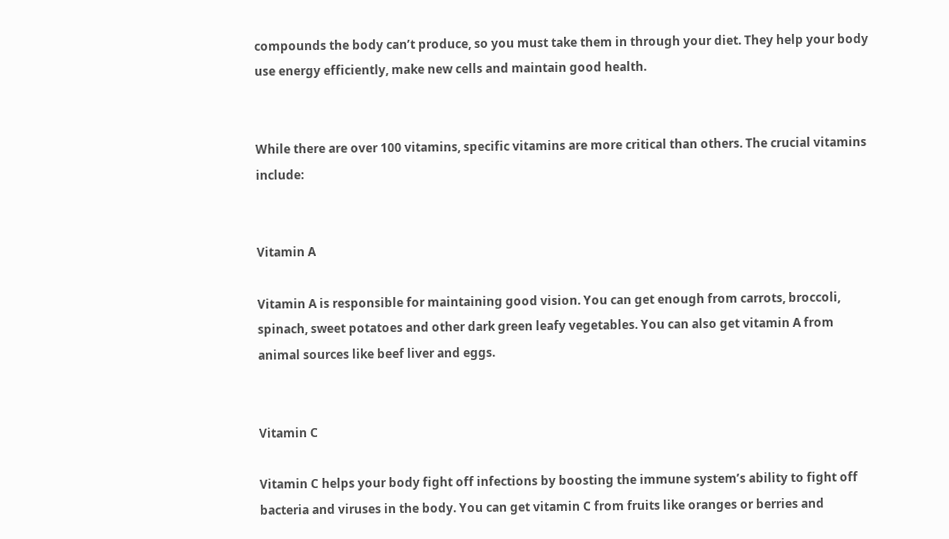compounds the body can’t produce, so you must take them in through your diet. They help your body use energy efficiently, make new cells and maintain good health.


While there are over 100 vitamins, specific vitamins are more critical than others. The crucial vitamins include:


Vitamin A

Vitamin A is responsible for maintaining good vision. You can get enough from carrots, broccoli, spinach, sweet potatoes and other dark green leafy vegetables. You can also get vitamin A from animal sources like beef liver and eggs.


Vitamin C

Vitamin C helps your body fight off infections by boosting the immune system’s ability to fight off bacteria and viruses in the body. You can get vitamin C from fruits like oranges or berries and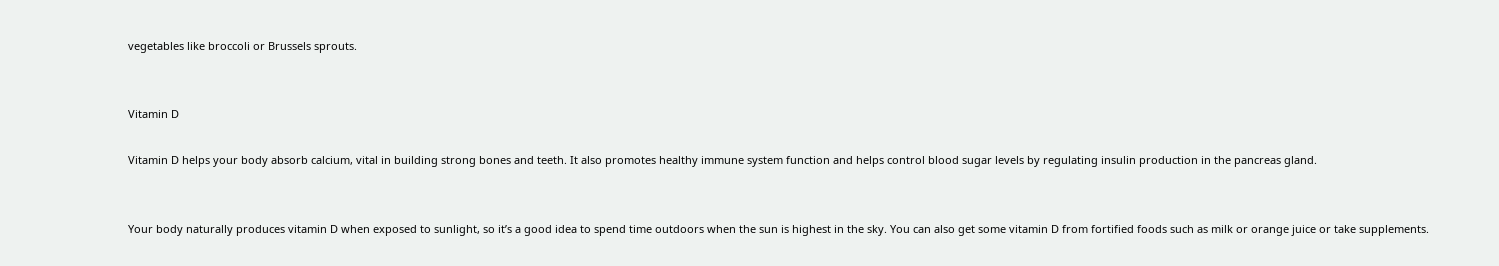vegetables like broccoli or Brussels sprouts.


Vitamin D

Vitamin D helps your body absorb calcium, vital in building strong bones and teeth. It also promotes healthy immune system function and helps control blood sugar levels by regulating insulin production in the pancreas gland.


Your body naturally produces vitamin D when exposed to sunlight, so it’s a good idea to spend time outdoors when the sun is highest in the sky. You can also get some vitamin D from fortified foods such as milk or orange juice or take supplements.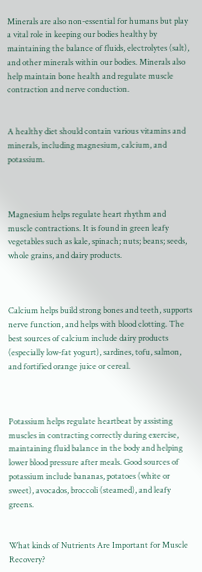Minerals are also non-essential for humans but play a vital role in keeping our bodies healthy by maintaining the balance of fluids, electrolytes (salt), and other minerals within our bodies. Minerals also help maintain bone health and regulate muscle contraction and nerve conduction.


A healthy diet should contain various vitamins and minerals, including magnesium, calcium, and potassium.



Magnesium helps regulate heart rhythm and muscle contractions. It is found in green leafy vegetables such as kale, spinach; nuts; beans; seeds, whole grains, and dairy products.



Calcium helps build strong bones and teeth, supports nerve function, and helps with blood clotting. The best sources of calcium include dairy products (especially low-fat yogurt), sardines, tofu, salmon, and fortified orange juice or cereal.



Potassium helps regulate heartbeat by assisting muscles in contracting correctly during exercise, maintaining fluid balance in the body and helping lower blood pressure after meals. Good sources of potassium include bananas, potatoes (white or sweet), avocados, broccoli (steamed), and leafy greens.


What kinds of Nutrients Are Important for Muscle Recovery?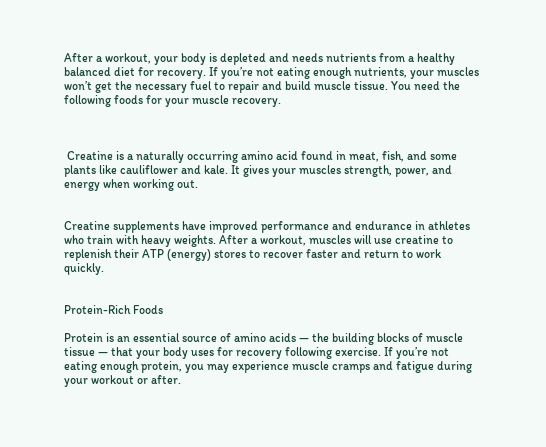After a workout, your body is depleted and needs nutrients from a healthy balanced diet for recovery. If you’re not eating enough nutrients, your muscles won’t get the necessary fuel to repair and build muscle tissue. You need the following foods for your muscle recovery.



 Creatine is a naturally occurring amino acid found in meat, fish, and some plants like cauliflower and kale. It gives your muscles strength, power, and energy when working out.


Creatine supplements have improved performance and endurance in athletes who train with heavy weights. After a workout, muscles will use creatine to replenish their ATP (energy) stores to recover faster and return to work quickly.


Protein-Rich Foods

Protein is an essential source of amino acids — the building blocks of muscle tissue — that your body uses for recovery following exercise. If you’re not eating enough protein, you may experience muscle cramps and fatigue during your workout or after.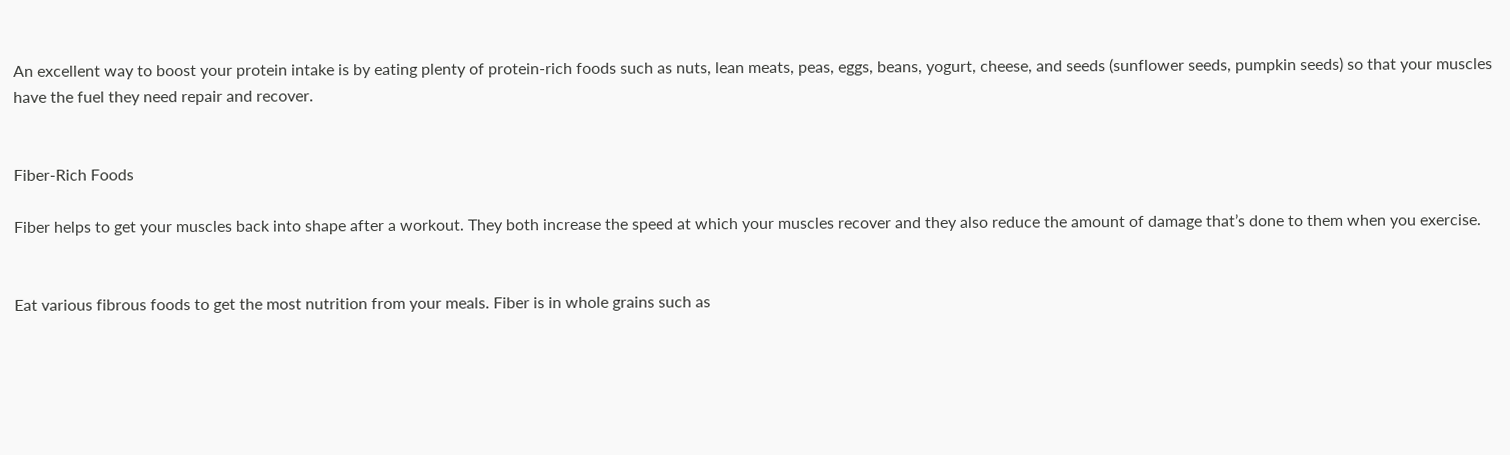An excellent way to boost your protein intake is by eating plenty of protein-rich foods such as nuts, lean meats, peas, eggs, beans, yogurt, cheese, and seeds (sunflower seeds, pumpkin seeds) so that your muscles have the fuel they need repair and recover.


Fiber-Rich Foods

Fiber helps to get your muscles back into shape after a workout. They both increase the speed at which your muscles recover and they also reduce the amount of damage that’s done to them when you exercise.


Eat various fibrous foods to get the most nutrition from your meals. Fiber is in whole grains such as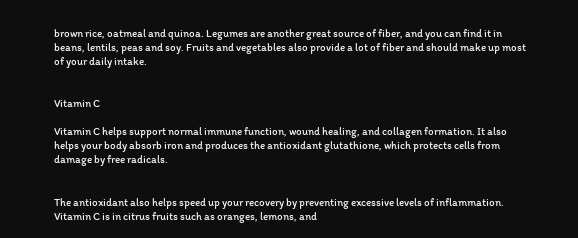brown rice, oatmeal and quinoa. Legumes are another great source of fiber, and you can find it in beans, lentils, peas and soy. Fruits and vegetables also provide a lot of fiber and should make up most of your daily intake.


Vitamin C

Vitamin C helps support normal immune function, wound healing, and collagen formation. It also helps your body absorb iron and produces the antioxidant glutathione, which protects cells from damage by free radicals.


The antioxidant also helps speed up your recovery by preventing excessive levels of inflammation. Vitamin C is in citrus fruits such as oranges, lemons, and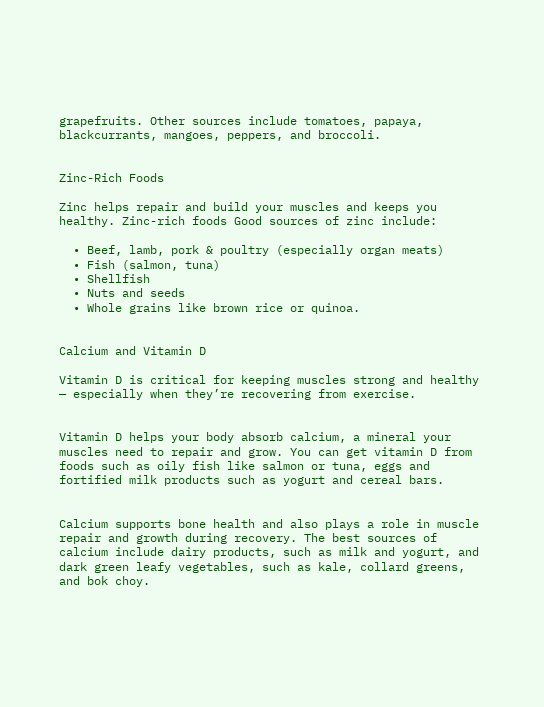grapefruits. Other sources include tomatoes, papaya, blackcurrants, mangoes, peppers, and broccoli.


Zinc-Rich Foods

Zinc helps repair and build your muscles and keeps you healthy. Zinc-rich foods Good sources of zinc include:

  • Beef, lamb, pork & poultry (especially organ meats)
  • Fish (salmon, tuna)
  • Shellfish
  • Nuts and seeds
  • Whole grains like brown rice or quinoa.


Calcium and Vitamin D

Vitamin D is critical for keeping muscles strong and healthy — especially when they’re recovering from exercise.


Vitamin D helps your body absorb calcium, a mineral your muscles need to repair and grow. You can get vitamin D from foods such as oily fish like salmon or tuna, eggs and fortified milk products such as yogurt and cereal bars.


Calcium supports bone health and also plays a role in muscle repair and growth during recovery. The best sources of calcium include dairy products, such as milk and yogurt, and dark green leafy vegetables, such as kale, collard greens, and bok choy.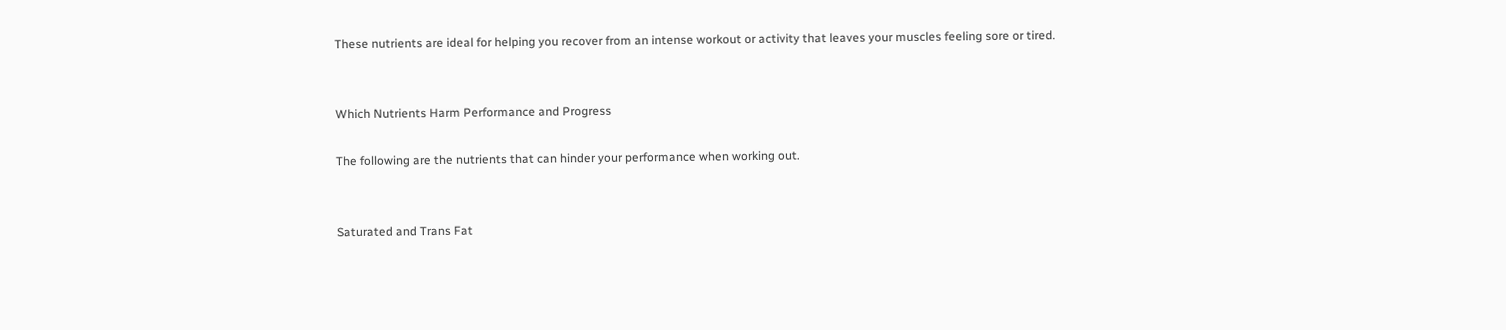These nutrients are ideal for helping you recover from an intense workout or activity that leaves your muscles feeling sore or tired.


Which Nutrients Harm Performance and Progress

The following are the nutrients that can hinder your performance when working out.


Saturated and Trans Fat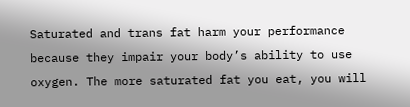Saturated and trans fat harm your performance because they impair your body’s ability to use oxygen. The more saturated fat you eat, you will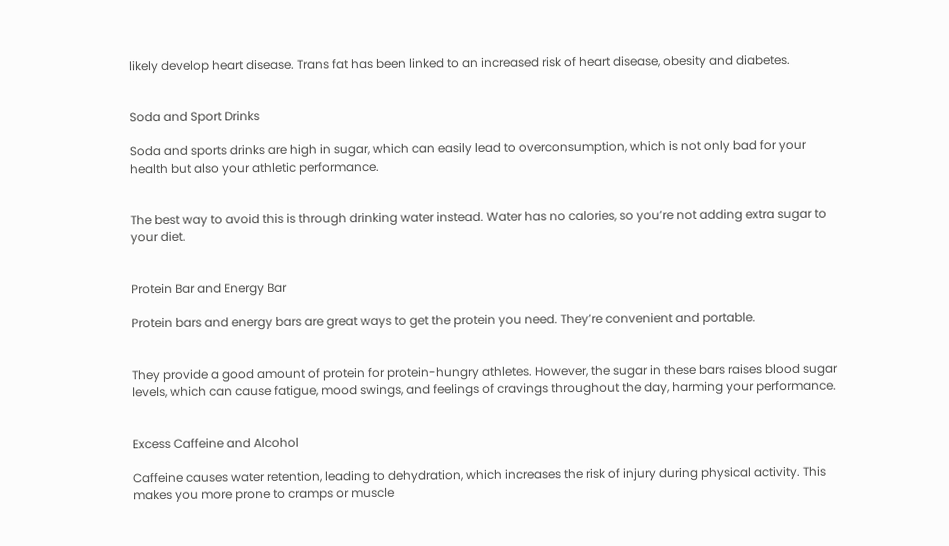likely develop heart disease. Trans fat has been linked to an increased risk of heart disease, obesity and diabetes.


Soda and Sport Drinks

Soda and sports drinks are high in sugar, which can easily lead to overconsumption, which is not only bad for your health but also your athletic performance.


The best way to avoid this is through drinking water instead. Water has no calories, so you’re not adding extra sugar to your diet.


Protein Bar and Energy Bar

Protein bars and energy bars are great ways to get the protein you need. They’re convenient and portable.


They provide a good amount of protein for protein-hungry athletes. However, the sugar in these bars raises blood sugar levels, which can cause fatigue, mood swings, and feelings of cravings throughout the day, harming your performance.


Excess Caffeine and Alcohol

Caffeine causes water retention, leading to dehydration, which increases the risk of injury during physical activity. This makes you more prone to cramps or muscle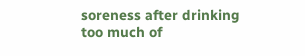soreness after drinking too much of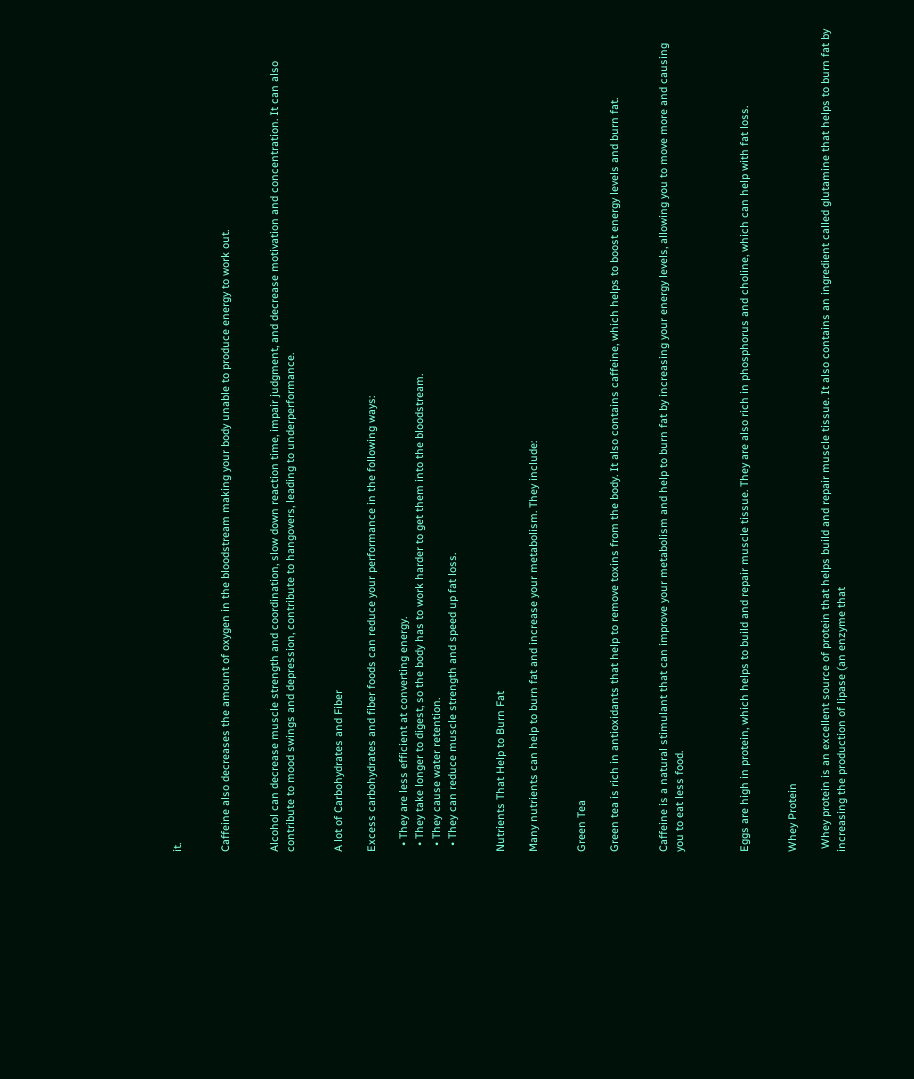it.


Caffeine also decreases the amount of oxygen in the bloodstream making your body unable to produce energy to work out.


Alcohol can decrease muscle strength and coordination, slow down reaction time, impair judgment, and decrease motivation and concentration. It can also contribute to mood swings and depression, contribute to hangovers, leading to underperformance.


A lot of Carbohydrates and Fiber

Excess carbohydrates and fiber foods can reduce your performance in the following ways:

  • They are less efficient at converting energy.
  • They take longer to digest, so the body has to work harder to get them into the bloodstream.
  • They cause water retention.
  • They can reduce muscle strength and speed up fat loss.


Nutrients That Help to Burn Fat

Many nutrients can help to burn fat and increase your metabolism. They include:


Green Tea

Green tea is rich in antioxidants that help to remove toxins from the body. It also contains caffeine, which helps to boost energy levels and burn fat.


Caffeine is a natural stimulant that can improve your metabolism and help to burn fat by increasing your energy levels, allowing you to move more and causing you to eat less food.



Eggs are high in protein, which helps to build and repair muscle tissue. They are also rich in phosphorus and choline, which can help with fat loss.


Whey Protein

 Whey protein is an excellent source of protein that helps build and repair muscle tissue. It also contains an ingredient called glutamine that helps to burn fat by increasing the production of lipase (an enzyme that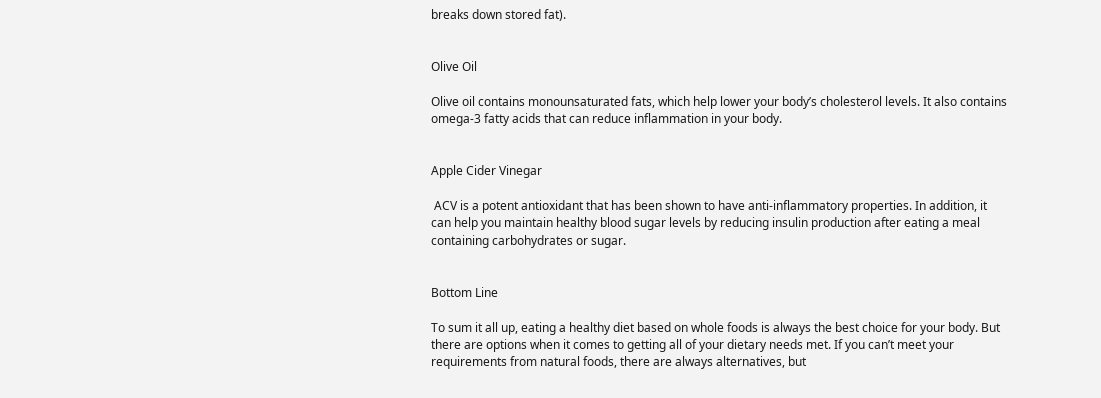breaks down stored fat).


Olive Oil

Olive oil contains monounsaturated fats, which help lower your body’s cholesterol levels. It also contains omega-3 fatty acids that can reduce inflammation in your body.


Apple Cider Vinegar

 ACV is a potent antioxidant that has been shown to have anti-inflammatory properties. In addition, it can help you maintain healthy blood sugar levels by reducing insulin production after eating a meal containing carbohydrates or sugar.


Bottom Line

To sum it all up, eating a healthy diet based on whole foods is always the best choice for your body. But there are options when it comes to getting all of your dietary needs met. If you can’t meet your requirements from natural foods, there are always alternatives, but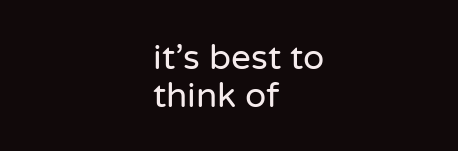it’s best to think of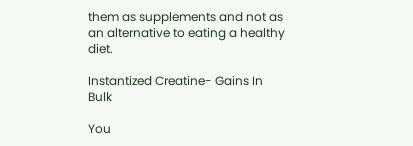them as supplements and not as an alternative to eating a healthy diet.

Instantized Creatine- Gains In Bulk

You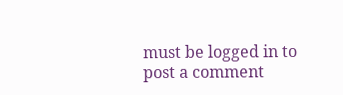must be logged in to post a comment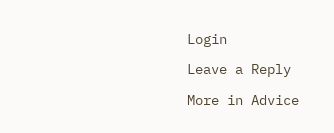Login

Leave a Reply

More in Advice